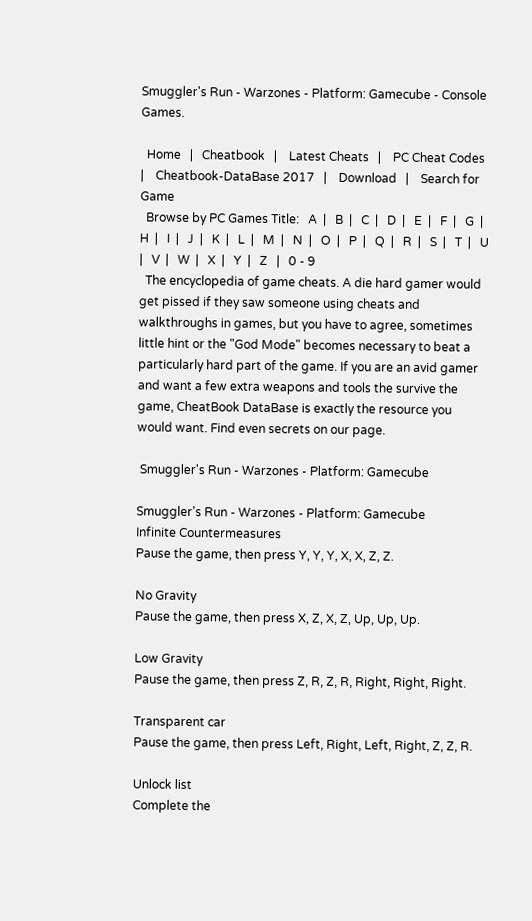Smuggler's Run - Warzones - Platform: Gamecube - Console Games.

  Home   |   Cheatbook   |    Latest Cheats   |    PC Cheat Codes   |    Cheatbook-DataBase 2017   |    Download   |    Search for Game
  Browse by PC Games Title:   A  |   B  |   C  |   D  |   E  |   F  |   G  |   H  |   I  |   J  |   K  |   L  |   M  |   N  |   O  |   P  |   Q  |   R  |   S  |   T  |   U  |   V  |   W  |   X  |   Y  |   Z   |   0 - 9
  The encyclopedia of game cheats. A die hard gamer would get pissed if they saw someone using cheats and walkthroughs in games, but you have to agree, sometimes little hint or the "God Mode" becomes necessary to beat a particularly hard part of the game. If you are an avid gamer and want a few extra weapons and tools the survive the game, CheatBook DataBase is exactly the resource you would want. Find even secrets on our page.

 Smuggler's Run - Warzones - Platform: Gamecube

Smuggler's Run - Warzones - Platform: Gamecube
Infinite Countermeasures
Pause the game, then press Y, Y, Y, X, X, Z, Z.

No Gravity
Pause the game, then press X, Z, X, Z, Up, Up, Up.

Low Gravity
Pause the game, then press Z, R, Z, R, Right, Right, Right.

Transparent car
Pause the game, then press Left, Right, Left, Right, Z, Z, R.

Unlock list
Complete the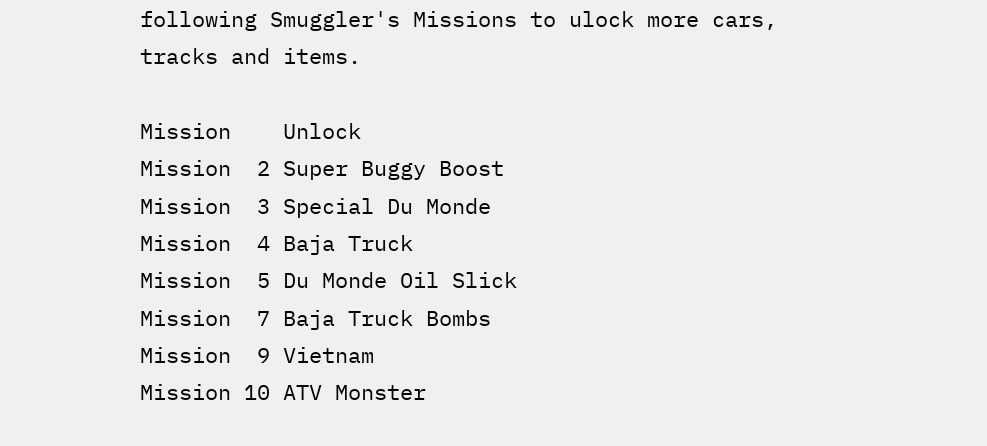following Smuggler's Missions to ulock more cars,
tracks and items.

Mission    Unlock
Mission  2 Super Buggy Boost
Mission  3 Special Du Monde
Mission  4 Baja Truck
Mission  5 Du Monde Oil Slick
Mission  7 Baja Truck Bombs
Mission  9 Vietnam
Mission 10 ATV Monster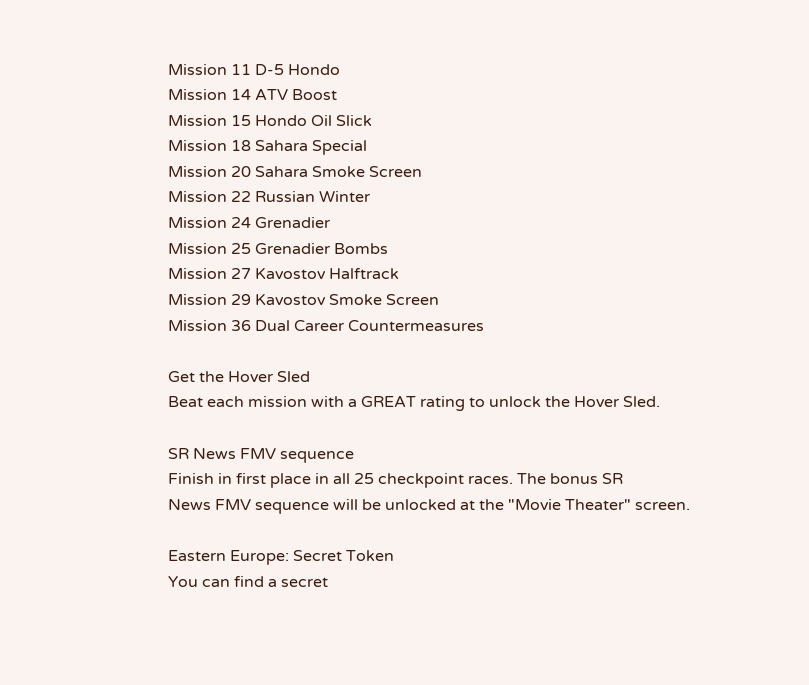Mission 11 D-5 Hondo
Mission 14 ATV Boost
Mission 15 Hondo Oil Slick
Mission 18 Sahara Special
Mission 20 Sahara Smoke Screen
Mission 22 Russian Winter
Mission 24 Grenadier
Mission 25 Grenadier Bombs
Mission 27 Kavostov Halftrack
Mission 29 Kavostov Smoke Screen
Mission 36 Dual Career Countermeasures

Get the Hover Sled
Beat each mission with a GREAT rating to unlock the Hover Sled.

SR News FMV sequence
Finish in first place in all 25 checkpoint races. The bonus SR
News FMV sequence will be unlocked at the "Movie Theater" screen.

Eastern Europe: Secret Token
You can find a secret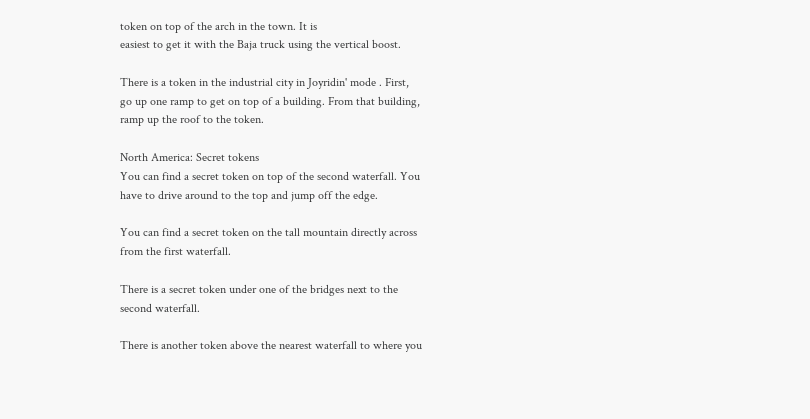token on top of the arch in the town. It is
easiest to get it with the Baja truck using the vertical boost.

There is a token in the industrial city in Joyridin' mode . First,
go up one ramp to get on top of a building. From that building,
ramp up the roof to the token.

North America: Secret tokens
You can find a secret token on top of the second waterfall. You
have to drive around to the top and jump off the edge.

You can find a secret token on the tall mountain directly across
from the first waterfall.

There is a secret token under one of the bridges next to the
second waterfall.

There is another token above the nearest waterfall to where you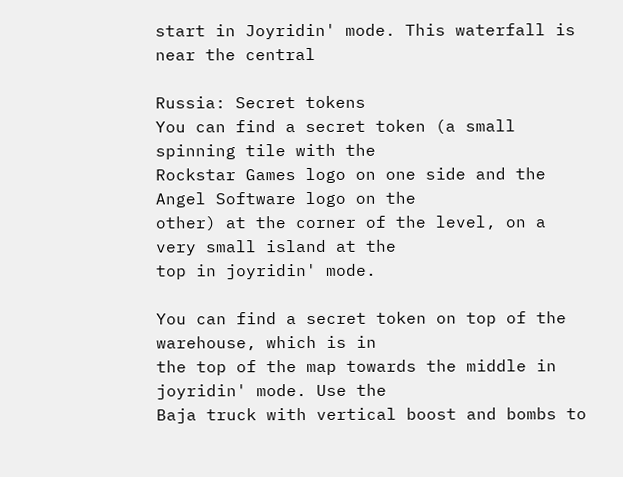start in Joyridin' mode. This waterfall is near the central

Russia: Secret tokens
You can find a secret token (a small spinning tile with the
Rockstar Games logo on one side and the Angel Software logo on the
other) at the corner of the level, on a very small island at the
top in joyridin' mode.

You can find a secret token on top of the warehouse, which is in
the top of the map towards the middle in joyridin' mode. Use the
Baja truck with vertical boost and bombs to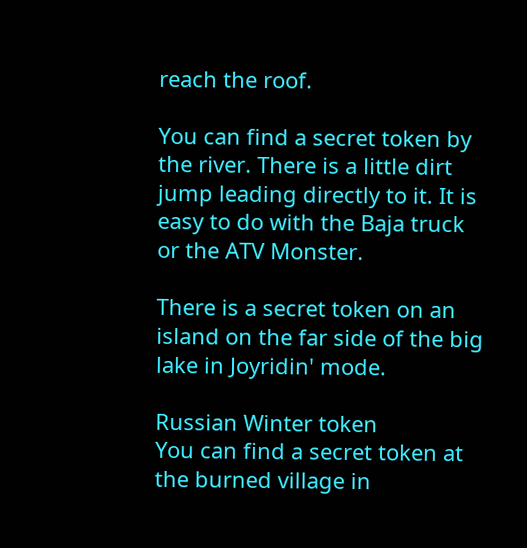reach the roof.

You can find a secret token by the river. There is a little dirt
jump leading directly to it. It is easy to do with the Baja truck
or the ATV Monster.

There is a secret token on an island on the far side of the big
lake in Joyridin' mode.

Russian Winter token
You can find a secret token at the burned village in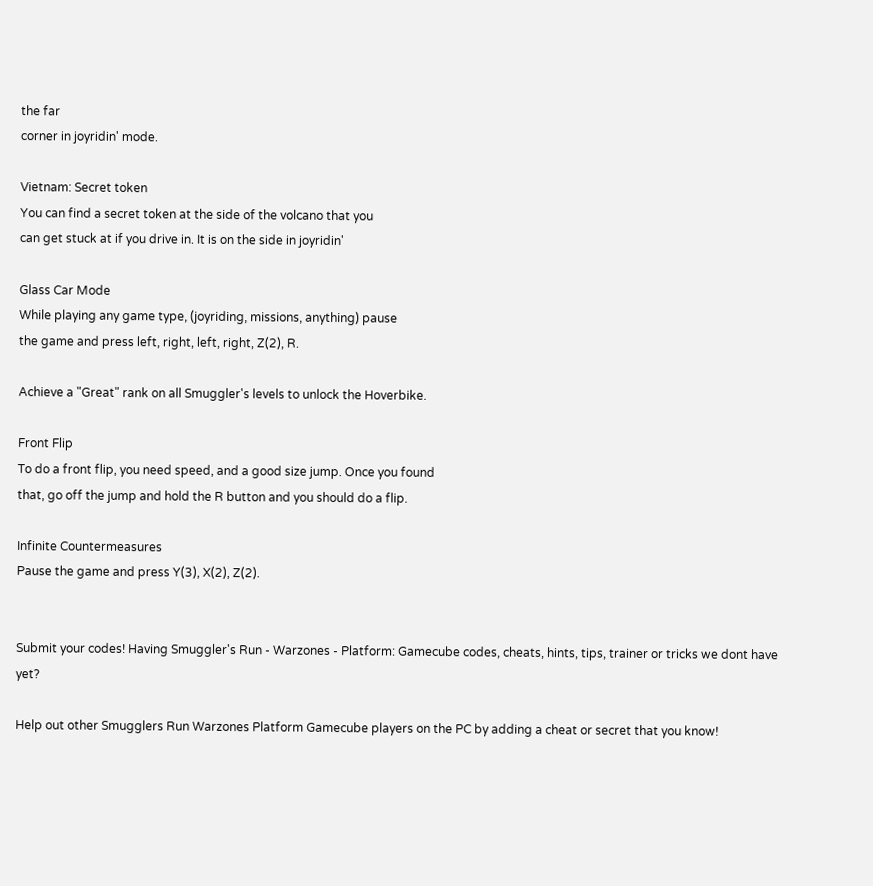the far
corner in joyridin' mode.

Vietnam: Secret token
You can find a secret token at the side of the volcano that you
can get stuck at if you drive in. It is on the side in joyridin'

Glass Car Mode
While playing any game type, (joyriding, missions, anything) pause
the game and press left, right, left, right, Z(2), R.

Achieve a "Great" rank on all Smuggler's levels to unlock the Hoverbike.

Front Flip
To do a front flip, you need speed, and a good size jump. Once you found
that, go off the jump and hold the R button and you should do a flip.

Infinite Countermeasures
Pause the game and press Y(3), X(2), Z(2).


Submit your codes! Having Smuggler's Run - Warzones - Platform: Gamecube codes, cheats, hints, tips, trainer or tricks we dont have yet?

Help out other Smugglers Run Warzones Platform Gamecube players on the PC by adding a cheat or secret that you know!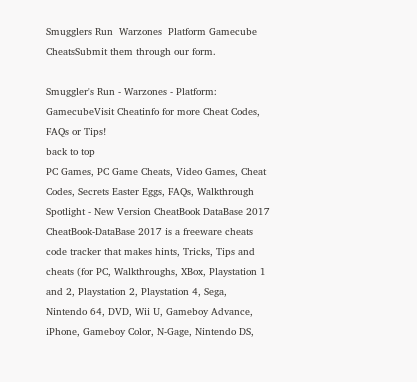Smugglers Run  Warzones  Platform Gamecube CheatsSubmit them through our form.

Smuggler's Run - Warzones - Platform: GamecubeVisit Cheatinfo for more Cheat Codes, FAQs or Tips!
back to top
PC Games, PC Game Cheats, Video Games, Cheat Codes, Secrets Easter Eggs, FAQs, Walkthrough Spotlight - New Version CheatBook DataBase 2017
CheatBook-DataBase 2017 is a freeware cheats code tracker that makes hints, Tricks, Tips and cheats (for PC, Walkthroughs, XBox, Playstation 1 and 2, Playstation 2, Playstation 4, Sega, Nintendo 64, DVD, Wii U, Gameboy Advance, iPhone, Gameboy Color, N-Gage, Nintendo DS,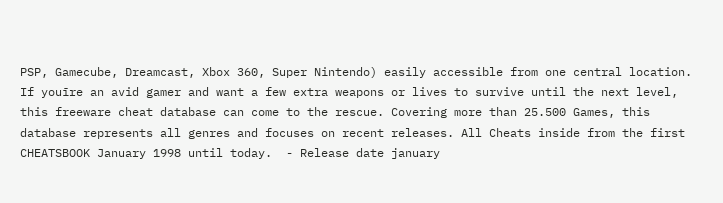PSP, Gamecube, Dreamcast, Xbox 360, Super Nintendo) easily accessible from one central location. If youīre an avid gamer and want a few extra weapons or lives to survive until the next level, this freeware cheat database can come to the rescue. Covering more than 25.500 Games, this database represents all genres and focuses on recent releases. All Cheats inside from the first CHEATSBOOK January 1998 until today.  - Release date january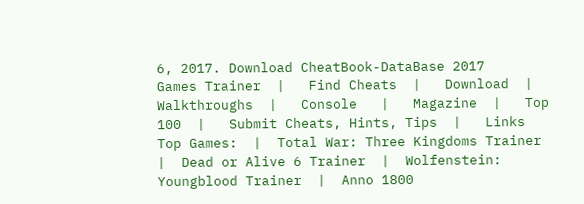6, 2017. Download CheatBook-DataBase 2017
Games Trainer  |   Find Cheats  |   Download  |   Walkthroughs  |   Console   |   Magazine  |   Top 100  |   Submit Cheats, Hints, Tips  |   Links
Top Games:  |  Total War: Three Kingdoms Trainer  |  Dead or Alive 6 Trainer  |  Wolfenstein: Youngblood Trainer  |  Anno 1800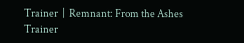Trainer  |  Remnant: From the Ashes Trainer